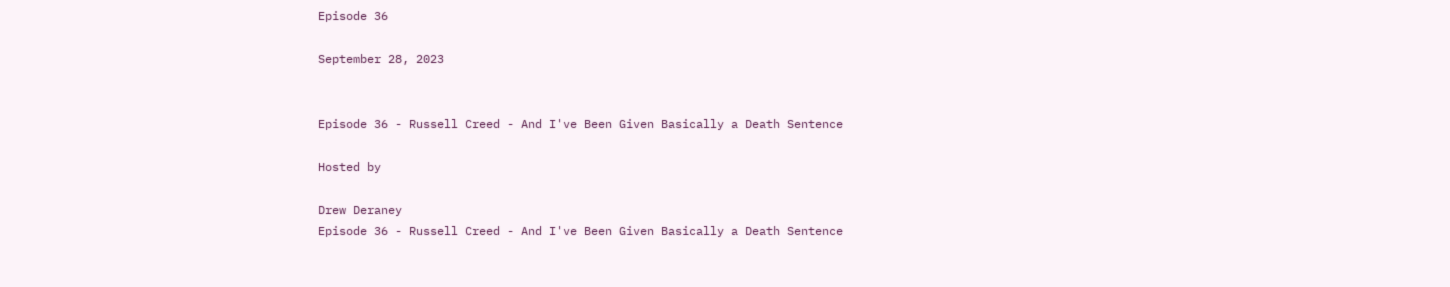Episode 36

September 28, 2023


Episode 36 - Russell Creed - And I've Been Given Basically a Death Sentence

Hosted by

Drew Deraney
Episode 36 - Russell Creed - And I've Been Given Basically a Death Sentence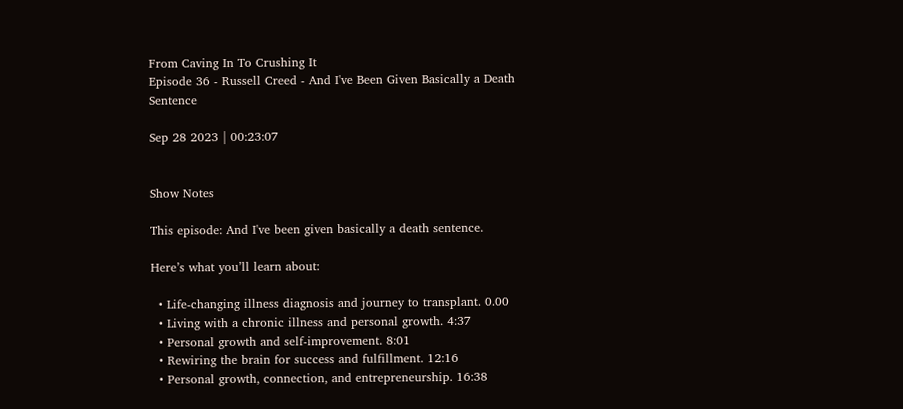From Caving In To Crushing It
Episode 36 - Russell Creed - And I've Been Given Basically a Death Sentence

Sep 28 2023 | 00:23:07


Show Notes

This episode: And I've been given basically a death sentence.

Here’s what you’ll learn about:

  • Life-changing illness diagnosis and journey to transplant. 0.00
  • Living with a chronic illness and personal growth. 4:37
  • Personal growth and self-improvement. 8:01
  • Rewiring the brain for success and fulfillment. 12:16
  • Personal growth, connection, and entrepreneurship. 16:38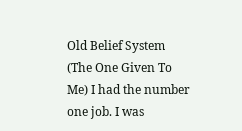Old Belief System (The One Given To Me) I had the number one job. I was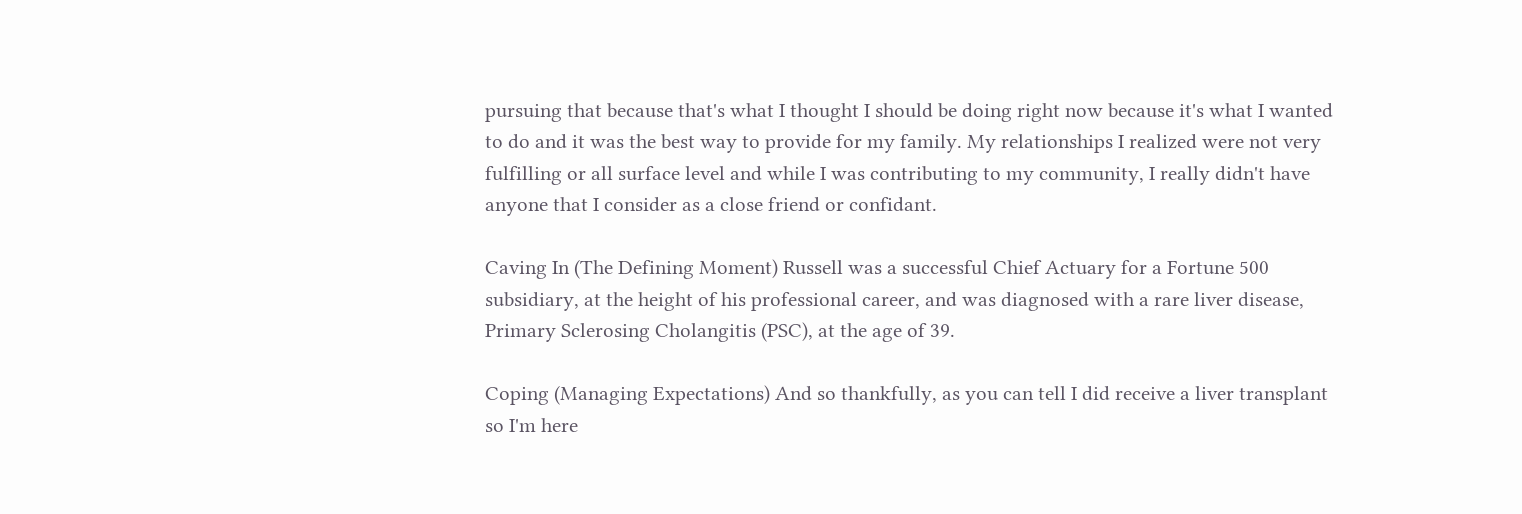pursuing that because that's what I thought I should be doing right now because it's what I wanted to do and it was the best way to provide for my family. My relationships I realized were not very fulfilling or all surface level and while I was contributing to my community, I really didn't have anyone that I consider as a close friend or confidant.

Caving In (The Defining Moment) Russell was a successful Chief Actuary for a Fortune 500 subsidiary, at the height of his professional career, and was diagnosed with a rare liver disease, Primary Sclerosing Cholangitis (PSC), at the age of 39.

Coping (Managing Expectations) And so thankfully, as you can tell I did receive a liver transplant so I'm here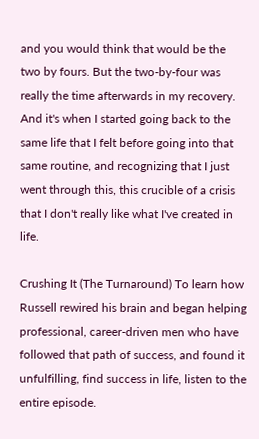and you would think that would be the two by fours. But the two-by-four was really the time afterwards in my recovery.  And it's when I started going back to the same life that I felt before going into that same routine, and recognizing that I just went through this, this crucible of a crisis that I don't really like what I've created in life.

Crushing It (The Turnaround) To learn how Russell rewired his brain and began helping professional, career-driven men who have followed that path of success, and found it unfulfilling, find success in life, listen to the entire episode.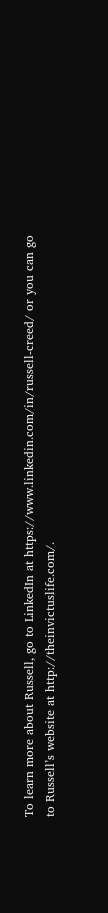To learn more about Russell, go to LinkedIn at https://www.linkedin.com/in/russell-creed/ or you can go to Russell’s website at http://theinvictuslife.com/.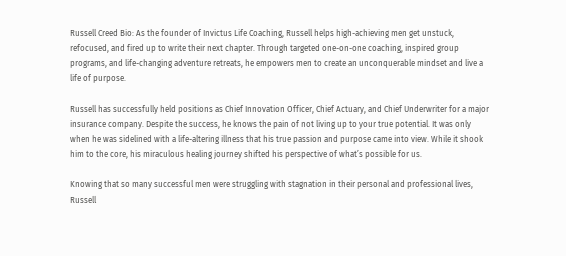Russell Creed Bio: As the founder of Invictus Life Coaching, Russell helps high-achieving men get unstuck, refocused, and fired up to write their next chapter. Through targeted one-on-one coaching, inspired group programs, and life-changing adventure retreats, he empowers men to create an unconquerable mindset and live a life of purpose.

Russell has successfully held positions as Chief Innovation Officer, Chief Actuary, and Chief Underwriter for a major insurance company. Despite the success, he knows the pain of not living up to your true potential. It was only when he was sidelined with a life-altering illness that his true passion and purpose came into view. While it shook him to the core, his miraculous healing journey shifted his perspective of what’s possible for us.

Knowing that so many successful men were struggling with stagnation in their personal and professional lives, Russell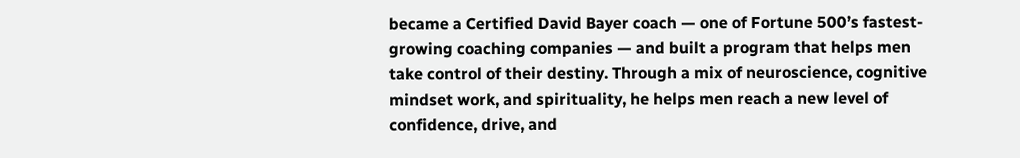became a Certified David Bayer coach — one of Fortune 500’s fastest-growing coaching companies — and built a program that helps men take control of their destiny. Through a mix of neuroscience, cognitive mindset work, and spirituality, he helps men reach a new level of confidence, drive, and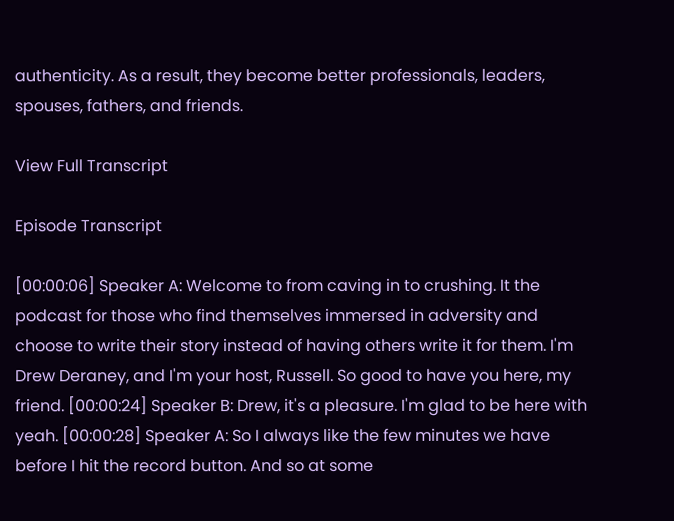authenticity. As a result, they become better professionals, leaders, spouses, fathers, and friends.

View Full Transcript

Episode Transcript

[00:00:06] Speaker A: Welcome to from caving in to crushing. It the podcast for those who find themselves immersed in adversity and choose to write their story instead of having others write it for them. I'm Drew Deraney, and I'm your host, Russell. So good to have you here, my friend. [00:00:24] Speaker B: Drew, it's a pleasure. I'm glad to be here with yeah. [00:00:28] Speaker A: So I always like the few minutes we have before I hit the record button. And so at some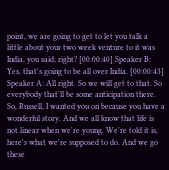point, we are going to get to let you talk a little about your two week venture to it was India, you said, right? [00:00:40] Speaker B: Yes, that's going to be all over India. [00:00:43] Speaker A: All right. So we will get to that. So everybody that'll be some anticipation there. So, Russell, I wanted you on because you have a wonderful story. And we all know that life is not linear when we're young. We're told it is, here's what we're supposed to do. And we go these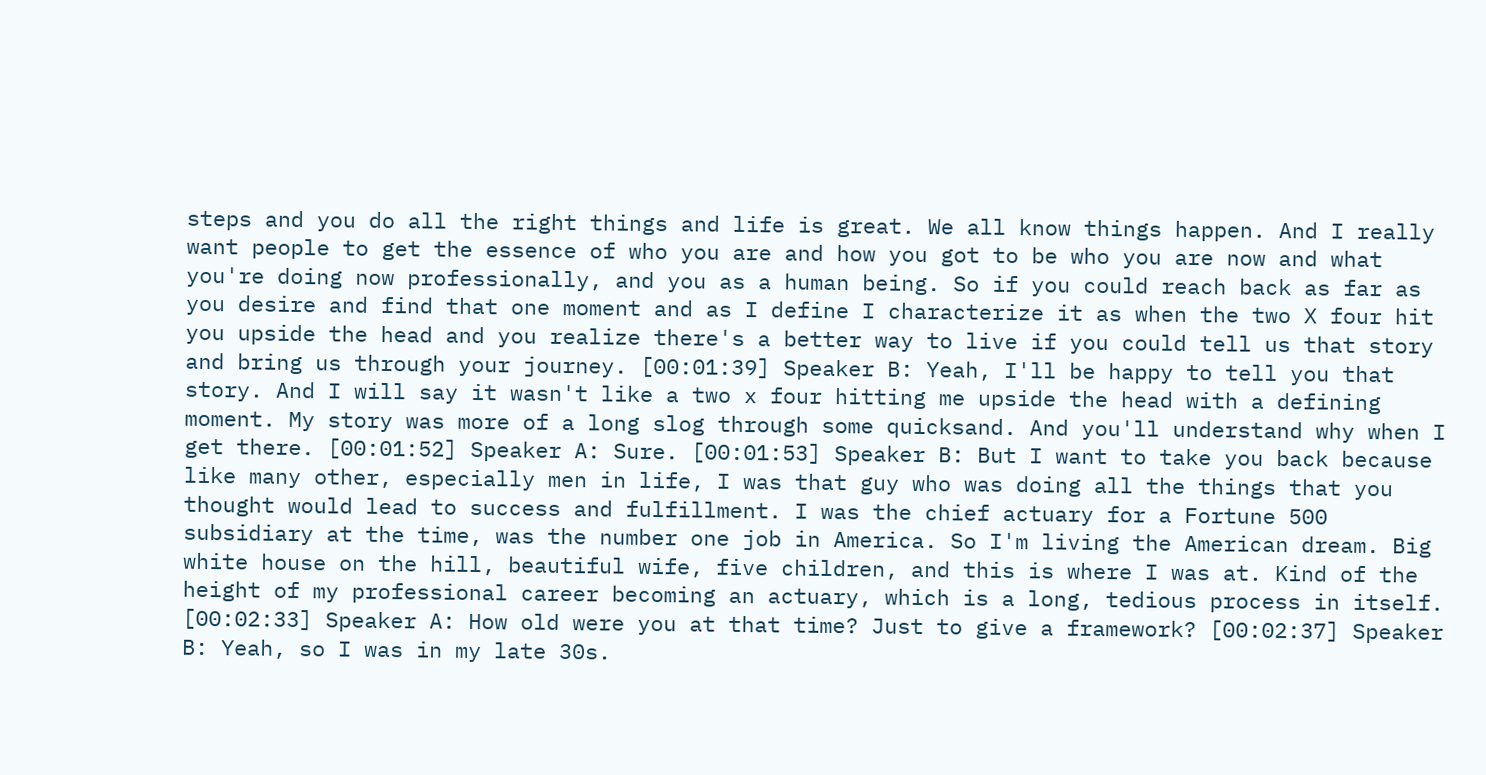steps and you do all the right things and life is great. We all know things happen. And I really want people to get the essence of who you are and how you got to be who you are now and what you're doing now professionally, and you as a human being. So if you could reach back as far as you desire and find that one moment and as I define I characterize it as when the two X four hit you upside the head and you realize there's a better way to live if you could tell us that story and bring us through your journey. [00:01:39] Speaker B: Yeah, I'll be happy to tell you that story. And I will say it wasn't like a two x four hitting me upside the head with a defining moment. My story was more of a long slog through some quicksand. And you'll understand why when I get there. [00:01:52] Speaker A: Sure. [00:01:53] Speaker B: But I want to take you back because like many other, especially men in life, I was that guy who was doing all the things that you thought would lead to success and fulfillment. I was the chief actuary for a Fortune 500 subsidiary at the time, was the number one job in America. So I'm living the American dream. Big white house on the hill, beautiful wife, five children, and this is where I was at. Kind of the height of my professional career becoming an actuary, which is a long, tedious process in itself. [00:02:33] Speaker A: How old were you at that time? Just to give a framework? [00:02:37] Speaker B: Yeah, so I was in my late 30s.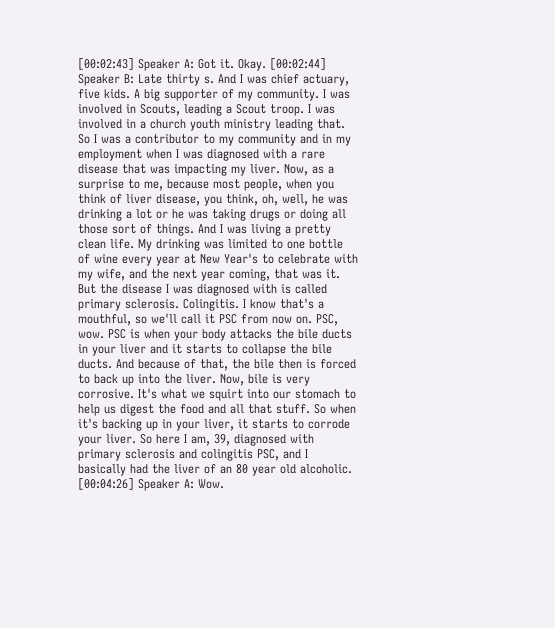[00:02:43] Speaker A: Got it. Okay. [00:02:44] Speaker B: Late thirty s. And I was chief actuary, five kids. A big supporter of my community. I was involved in Scouts, leading a Scout troop. I was involved in a church youth ministry leading that. So I was a contributor to my community and in my employment when I was diagnosed with a rare disease that was impacting my liver. Now, as a surprise to me, because most people, when you think of liver disease, you think, oh, well, he was drinking a lot or he was taking drugs or doing all those sort of things. And I was living a pretty clean life. My drinking was limited to one bottle of wine every year at New Year's to celebrate with my wife, and the next year coming, that was it. But the disease I was diagnosed with is called primary sclerosis. Colingitis. I know that's a mouthful, so we'll call it PSC from now on. PSC, wow. PSC is when your body attacks the bile ducts in your liver and it starts to collapse the bile ducts. And because of that, the bile then is forced to back up into the liver. Now, bile is very corrosive. It's what we squirt into our stomach to help us digest the food and all that stuff. So when it's backing up in your liver, it starts to corrode your liver. So here I am, 39, diagnosed with primary sclerosis and colingitis PSC, and I basically had the liver of an 80 year old alcoholic. [00:04:26] Speaker A: Wow.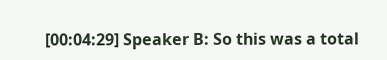[00:04:29] Speaker B: So this was a total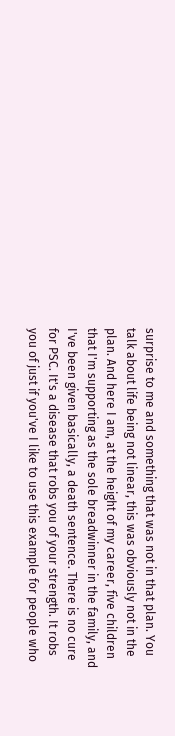surprise to me and something that was not in that plan. You talk about life being not linear, this was obviously not in the plan. And here I am, at the height of my career, five children that I'm supporting as the sole breadwinner in the family, and I've been given basically, a death sentence. There is no cure for PSC. It's a disease that robs you of your strength. It robs you of just if you've I like to use this example for people who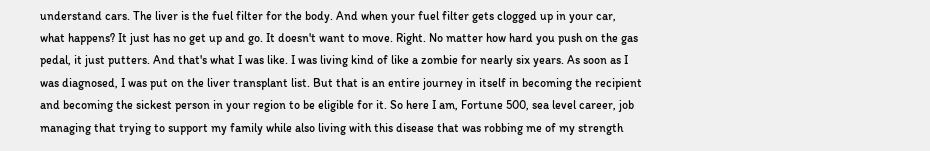understand cars. The liver is the fuel filter for the body. And when your fuel filter gets clogged up in your car, what happens? It just has no get up and go. It doesn't want to move. Right. No matter how hard you push on the gas pedal, it just putters. And that's what I was like. I was living kind of like a zombie for nearly six years. As soon as I was diagnosed, I was put on the liver transplant list. But that is an entire journey in itself in becoming the recipient and becoming the sickest person in your region to be eligible for it. So here I am, Fortune 500, sea level career, job managing that trying to support my family while also living with this disease that was robbing me of my strength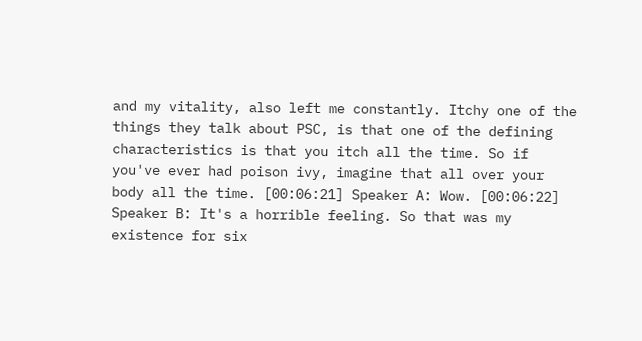and my vitality, also left me constantly. Itchy one of the things they talk about PSC, is that one of the defining characteristics is that you itch all the time. So if you've ever had poison ivy, imagine that all over your body all the time. [00:06:21] Speaker A: Wow. [00:06:22] Speaker B: It's a horrible feeling. So that was my existence for six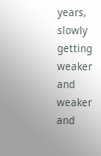years, slowly getting weaker and weaker and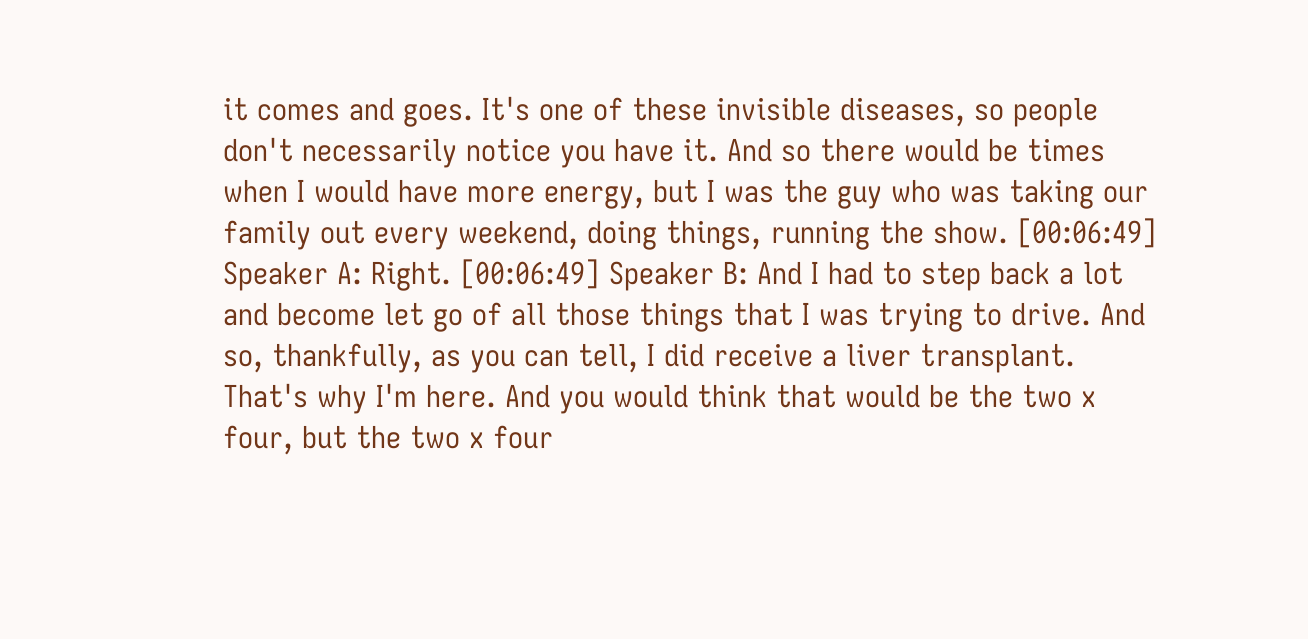it comes and goes. It's one of these invisible diseases, so people don't necessarily notice you have it. And so there would be times when I would have more energy, but I was the guy who was taking our family out every weekend, doing things, running the show. [00:06:49] Speaker A: Right. [00:06:49] Speaker B: And I had to step back a lot and become let go of all those things that I was trying to drive. And so, thankfully, as you can tell, I did receive a liver transplant. That's why I'm here. And you would think that would be the two x four, but the two x four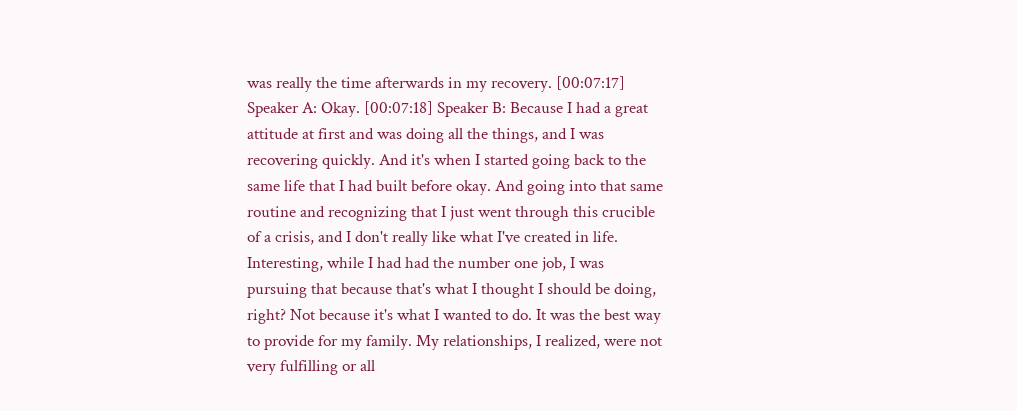was really the time afterwards in my recovery. [00:07:17] Speaker A: Okay. [00:07:18] Speaker B: Because I had a great attitude at first and was doing all the things, and I was recovering quickly. And it's when I started going back to the same life that I had built before okay. And going into that same routine and recognizing that I just went through this crucible of a crisis, and I don't really like what I've created in life. Interesting, while I had had the number one job, I was pursuing that because that's what I thought I should be doing, right? Not because it's what I wanted to do. It was the best way to provide for my family. My relationships, I realized, were not very fulfilling or all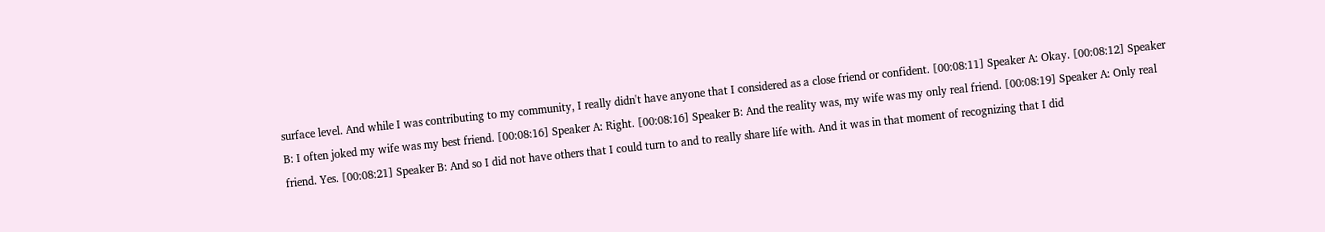surface level. And while I was contributing to my community, I really didn't have anyone that I considered as a close friend or confident. [00:08:11] Speaker A: Okay. [00:08:12] Speaker B: I often joked my wife was my best friend. [00:08:16] Speaker A: Right. [00:08:16] Speaker B: And the reality was, my wife was my only real friend. [00:08:19] Speaker A: Only real friend. Yes. [00:08:21] Speaker B: And so I did not have others that I could turn to and to really share life with. And it was in that moment of recognizing that I did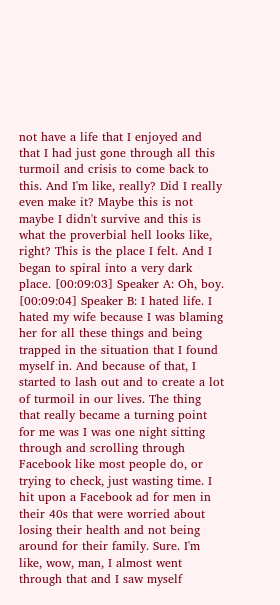not have a life that I enjoyed and that I had just gone through all this turmoil and crisis to come back to this. And I'm like, really? Did I really even make it? Maybe this is not maybe I didn't survive and this is what the proverbial hell looks like, right? This is the place I felt. And I began to spiral into a very dark place. [00:09:03] Speaker A: Oh, boy. [00:09:04] Speaker B: I hated life. I hated my wife because I was blaming her for all these things and being trapped in the situation that I found myself in. And because of that, I started to lash out and to create a lot of turmoil in our lives. The thing that really became a turning point for me was I was one night sitting through and scrolling through Facebook like most people do, or trying to check, just wasting time. I hit upon a Facebook ad for men in their 40s that were worried about losing their health and not being around for their family. Sure. I'm like, wow, man, I almost went through that and I saw myself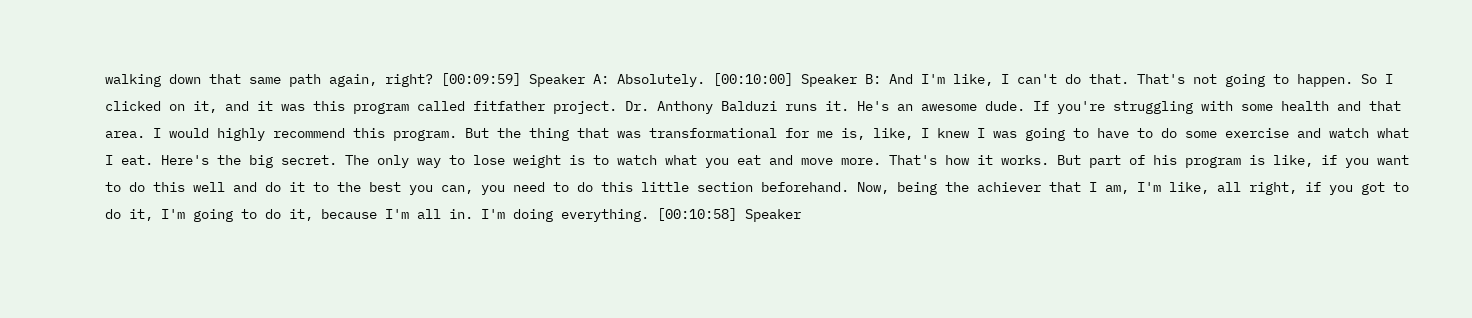walking down that same path again, right? [00:09:59] Speaker A: Absolutely. [00:10:00] Speaker B: And I'm like, I can't do that. That's not going to happen. So I clicked on it, and it was this program called fitfather project. Dr. Anthony Balduzi runs it. He's an awesome dude. If you're struggling with some health and that area. I would highly recommend this program. But the thing that was transformational for me is, like, I knew I was going to have to do some exercise and watch what I eat. Here's the big secret. The only way to lose weight is to watch what you eat and move more. That's how it works. But part of his program is like, if you want to do this well and do it to the best you can, you need to do this little section beforehand. Now, being the achiever that I am, I'm like, all right, if you got to do it, I'm going to do it, because I'm all in. I'm doing everything. [00:10:58] Speaker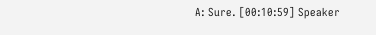A: Sure. [00:10:59] Speaker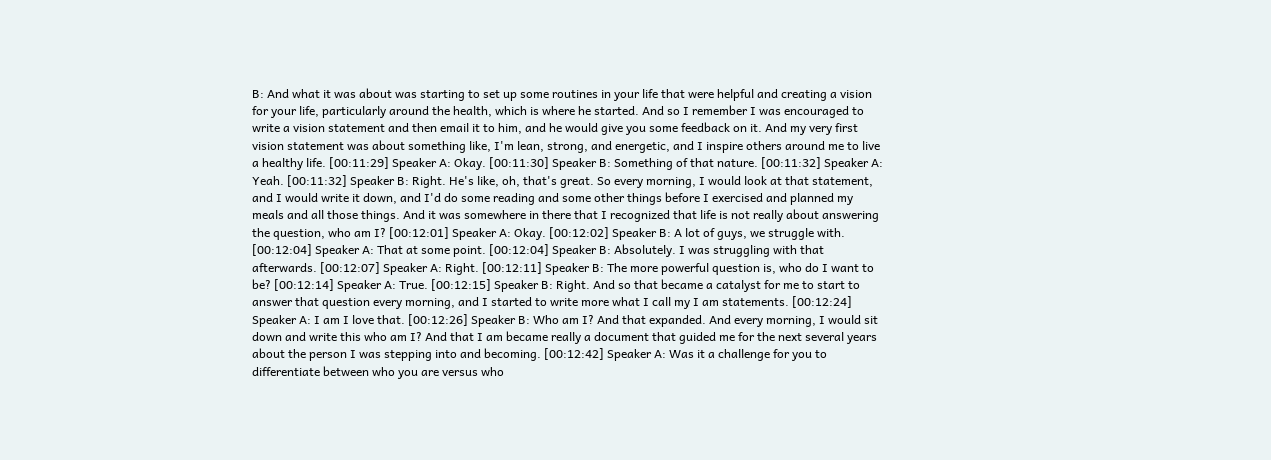B: And what it was about was starting to set up some routines in your life that were helpful and creating a vision for your life, particularly around the health, which is where he started. And so I remember I was encouraged to write a vision statement and then email it to him, and he would give you some feedback on it. And my very first vision statement was about something like, I'm lean, strong, and energetic, and I inspire others around me to live a healthy life. [00:11:29] Speaker A: Okay. [00:11:30] Speaker B: Something of that nature. [00:11:32] Speaker A: Yeah. [00:11:32] Speaker B: Right. He's like, oh, that's great. So every morning, I would look at that statement, and I would write it down, and I'd do some reading and some other things before I exercised and planned my meals and all those things. And it was somewhere in there that I recognized that life is not really about answering the question, who am I? [00:12:01] Speaker A: Okay. [00:12:02] Speaker B: A lot of guys, we struggle with. [00:12:04] Speaker A: That at some point. [00:12:04] Speaker B: Absolutely. I was struggling with that afterwards. [00:12:07] Speaker A: Right. [00:12:11] Speaker B: The more powerful question is, who do I want to be? [00:12:14] Speaker A: True. [00:12:15] Speaker B: Right. And so that became a catalyst for me to start to answer that question every morning, and I started to write more what I call my I am statements. [00:12:24] Speaker A: I am I love that. [00:12:26] Speaker B: Who am I? And that expanded. And every morning, I would sit down and write this who am I? And that I am became really a document that guided me for the next several years about the person I was stepping into and becoming. [00:12:42] Speaker A: Was it a challenge for you to differentiate between who you are versus who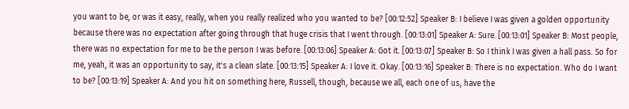you want to be, or was it easy, really, when you really realized who you wanted to be? [00:12:52] Speaker B: I believe I was given a golden opportunity because there was no expectation after going through that huge crisis that I went through. [00:13:01] Speaker A: Sure. [00:13:01] Speaker B: Most people, there was no expectation for me to be the person I was before. [00:13:06] Speaker A: Got it. [00:13:07] Speaker B: So I think I was given a hall pass. So for me, yeah, it was an opportunity to say, it's a clean slate. [00:13:15] Speaker A: I love it. Okay. [00:13:16] Speaker B: There is no expectation. Who do I want to be? [00:13:19] Speaker A: And you hit on something here, Russell, though, because we all, each one of us, have the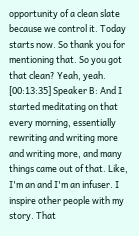opportunity of a clean slate because we control it. Today starts now. So thank you for mentioning that. So you got that clean? Yeah, yeah. [00:13:35] Speaker B: And I started meditating on that every morning, essentially rewriting and writing more and writing more, and many things came out of that. Like, I'm an and I'm an infuser. I inspire other people with my story. That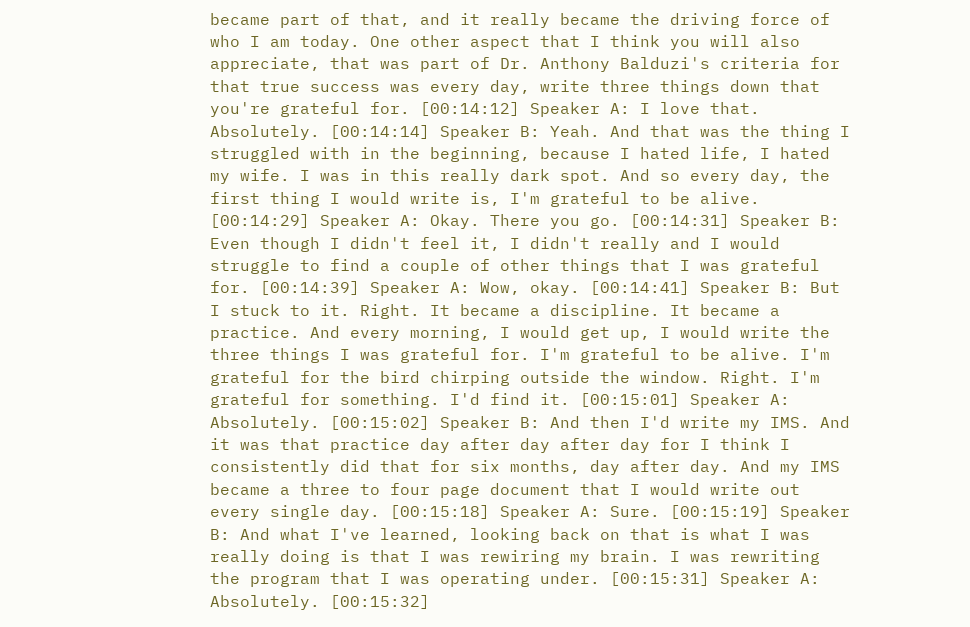became part of that, and it really became the driving force of who I am today. One other aspect that I think you will also appreciate, that was part of Dr. Anthony Balduzi's criteria for that true success was every day, write three things down that you're grateful for. [00:14:12] Speaker A: I love that. Absolutely. [00:14:14] Speaker B: Yeah. And that was the thing I struggled with in the beginning, because I hated life, I hated my wife. I was in this really dark spot. And so every day, the first thing I would write is, I'm grateful to be alive. [00:14:29] Speaker A: Okay. There you go. [00:14:31] Speaker B: Even though I didn't feel it, I didn't really and I would struggle to find a couple of other things that I was grateful for. [00:14:39] Speaker A: Wow, okay. [00:14:41] Speaker B: But I stuck to it. Right. It became a discipline. It became a practice. And every morning, I would get up, I would write the three things I was grateful for. I'm grateful to be alive. I'm grateful for the bird chirping outside the window. Right. I'm grateful for something. I'd find it. [00:15:01] Speaker A: Absolutely. [00:15:02] Speaker B: And then I'd write my IMS. And it was that practice day after day after day for I think I consistently did that for six months, day after day. And my IMS became a three to four page document that I would write out every single day. [00:15:18] Speaker A: Sure. [00:15:19] Speaker B: And what I've learned, looking back on that is what I was really doing is that I was rewiring my brain. I was rewriting the program that I was operating under. [00:15:31] Speaker A: Absolutely. [00:15:32]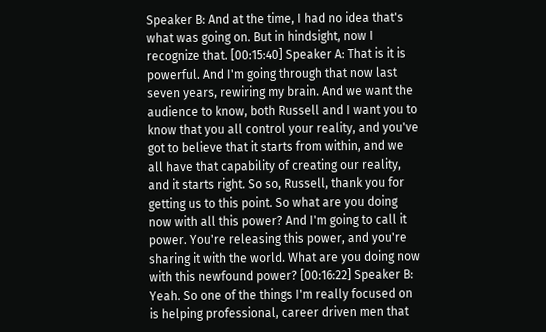Speaker B: And at the time, I had no idea that's what was going on. But in hindsight, now I recognize that. [00:15:40] Speaker A: That is it is powerful. And I'm going through that now last seven years, rewiring my brain. And we want the audience to know, both Russell and I want you to know that you all control your reality, and you've got to believe that it starts from within, and we all have that capability of creating our reality, and it starts right. So so, Russell, thank you for getting us to this point. So what are you doing now with all this power? And I'm going to call it power. You're releasing this power, and you're sharing it with the world. What are you doing now with this newfound power? [00:16:22] Speaker B: Yeah. So one of the things I'm really focused on is helping professional, career driven men that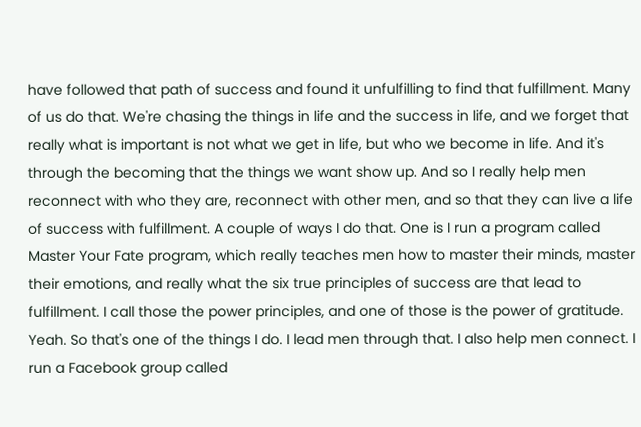have followed that path of success and found it unfulfilling to find that fulfillment. Many of us do that. We're chasing the things in life and the success in life, and we forget that really what is important is not what we get in life, but who we become in life. And it's through the becoming that the things we want show up. And so I really help men reconnect with who they are, reconnect with other men, and so that they can live a life of success with fulfillment. A couple of ways I do that. One is I run a program called Master Your Fate program, which really teaches men how to master their minds, master their emotions, and really what the six true principles of success are that lead to fulfillment. I call those the power principles, and one of those is the power of gratitude. Yeah. So that's one of the things I do. I lead men through that. I also help men connect. I run a Facebook group called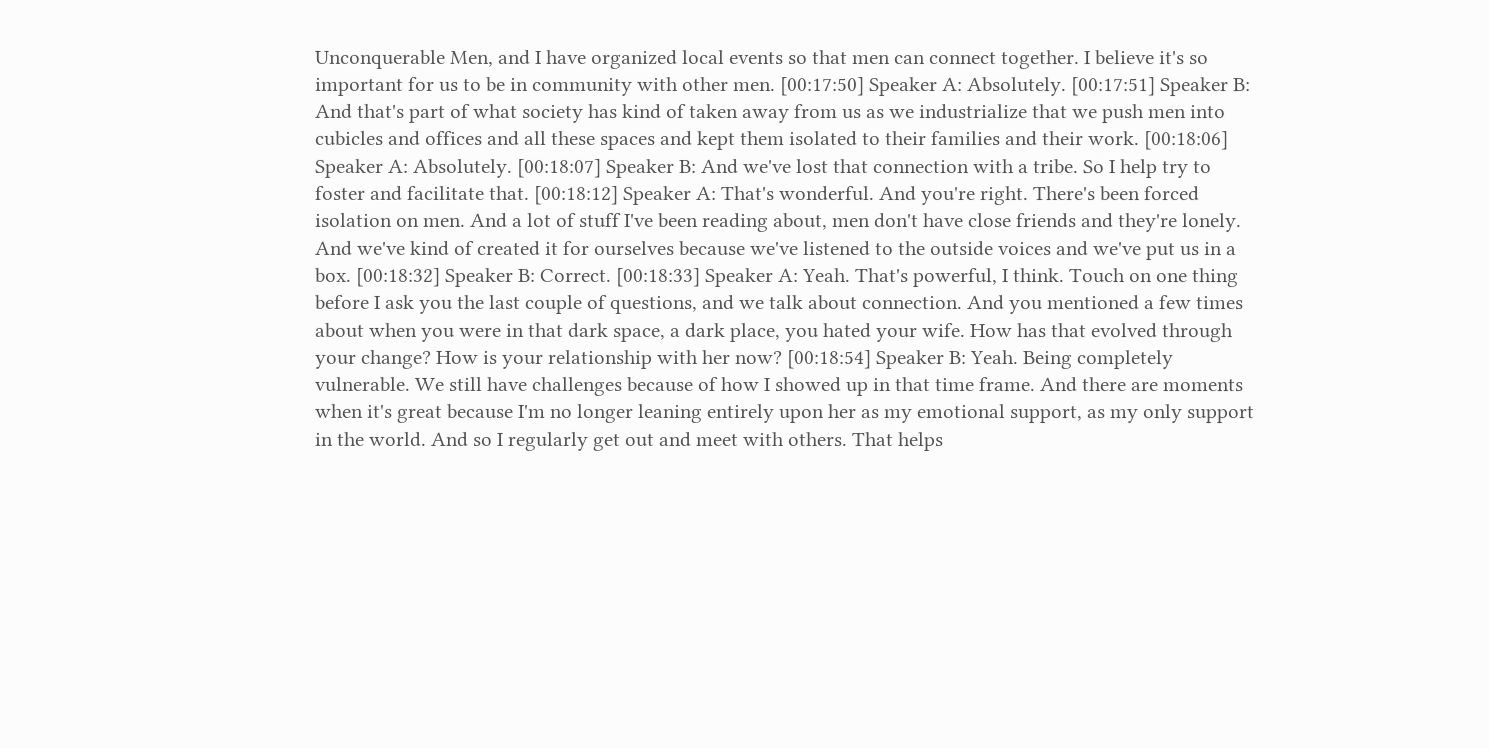Unconquerable Men, and I have organized local events so that men can connect together. I believe it's so important for us to be in community with other men. [00:17:50] Speaker A: Absolutely. [00:17:51] Speaker B: And that's part of what society has kind of taken away from us as we industrialize that we push men into cubicles and offices and all these spaces and kept them isolated to their families and their work. [00:18:06] Speaker A: Absolutely. [00:18:07] Speaker B: And we've lost that connection with a tribe. So I help try to foster and facilitate that. [00:18:12] Speaker A: That's wonderful. And you're right. There's been forced isolation on men. And a lot of stuff I've been reading about, men don't have close friends and they're lonely. And we've kind of created it for ourselves because we've listened to the outside voices and we've put us in a box. [00:18:32] Speaker B: Correct. [00:18:33] Speaker A: Yeah. That's powerful, I think. Touch on one thing before I ask you the last couple of questions, and we talk about connection. And you mentioned a few times about when you were in that dark space, a dark place, you hated your wife. How has that evolved through your change? How is your relationship with her now? [00:18:54] Speaker B: Yeah. Being completely vulnerable. We still have challenges because of how I showed up in that time frame. And there are moments when it's great because I'm no longer leaning entirely upon her as my emotional support, as my only support in the world. And so I regularly get out and meet with others. That helps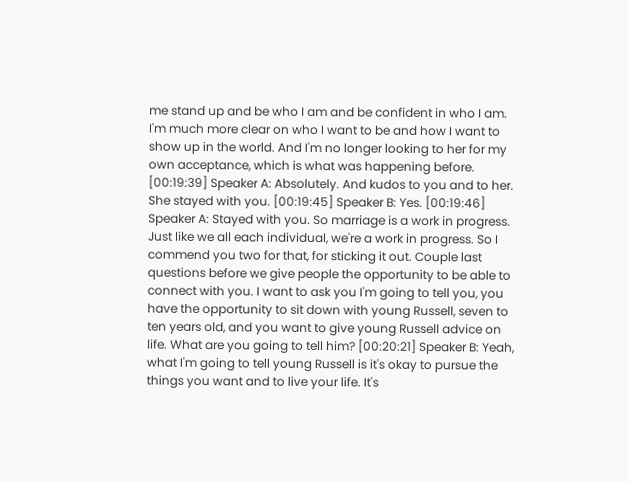me stand up and be who I am and be confident in who I am. I'm much more clear on who I want to be and how I want to show up in the world. And I'm no longer looking to her for my own acceptance, which is what was happening before. [00:19:39] Speaker A: Absolutely. And kudos to you and to her. She stayed with you. [00:19:45] Speaker B: Yes. [00:19:46] Speaker A: Stayed with you. So marriage is a work in progress. Just like we all each individual, we're a work in progress. So I commend you two for that, for sticking it out. Couple last questions before we give people the opportunity to be able to connect with you. I want to ask you I'm going to tell you, you have the opportunity to sit down with young Russell, seven to ten years old, and you want to give young Russell advice on life. What are you going to tell him? [00:20:21] Speaker B: Yeah, what I'm going to tell young Russell is it's okay to pursue the things you want and to live your life. It's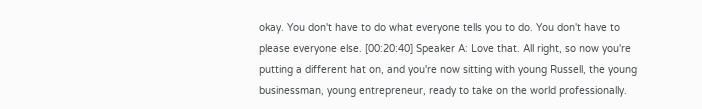okay. You don't have to do what everyone tells you to do. You don't have to please everyone else. [00:20:40] Speaker A: Love that. All right, so now you're putting a different hat on, and you're now sitting with young Russell, the young businessman, young entrepreneur, ready to take on the world professionally.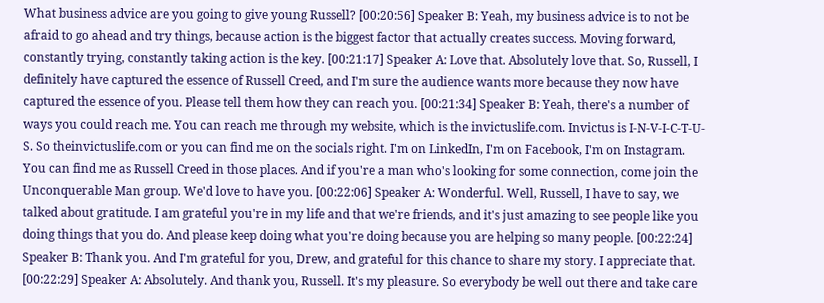What business advice are you going to give young Russell? [00:20:56] Speaker B: Yeah, my business advice is to not be afraid to go ahead and try things, because action is the biggest factor that actually creates success. Moving forward, constantly trying, constantly taking action is the key. [00:21:17] Speaker A: Love that. Absolutely love that. So, Russell, I definitely have captured the essence of Russell Creed, and I'm sure the audience wants more because they now have captured the essence of you. Please tell them how they can reach you. [00:21:34] Speaker B: Yeah, there's a number of ways you could reach me. You can reach me through my website, which is the invictuslife.com. Invictus is I-N-V-I-C-T-U-S. So theinvictuslife.com or you can find me on the socials right. I'm on LinkedIn, I'm on Facebook, I'm on Instagram. You can find me as Russell Creed in those places. And if you're a man who's looking for some connection, come join the Unconquerable Man group. We'd love to have you. [00:22:06] Speaker A: Wonderful. Well, Russell, I have to say, we talked about gratitude. I am grateful you're in my life and that we're friends, and it's just amazing to see people like you doing things that you do. And please keep doing what you're doing because you are helping so many people. [00:22:24] Speaker B: Thank you. And I'm grateful for you, Drew, and grateful for this chance to share my story. I appreciate that. [00:22:29] Speaker A: Absolutely. And thank you, Russell. It's my pleasure. So everybody be well out there and take care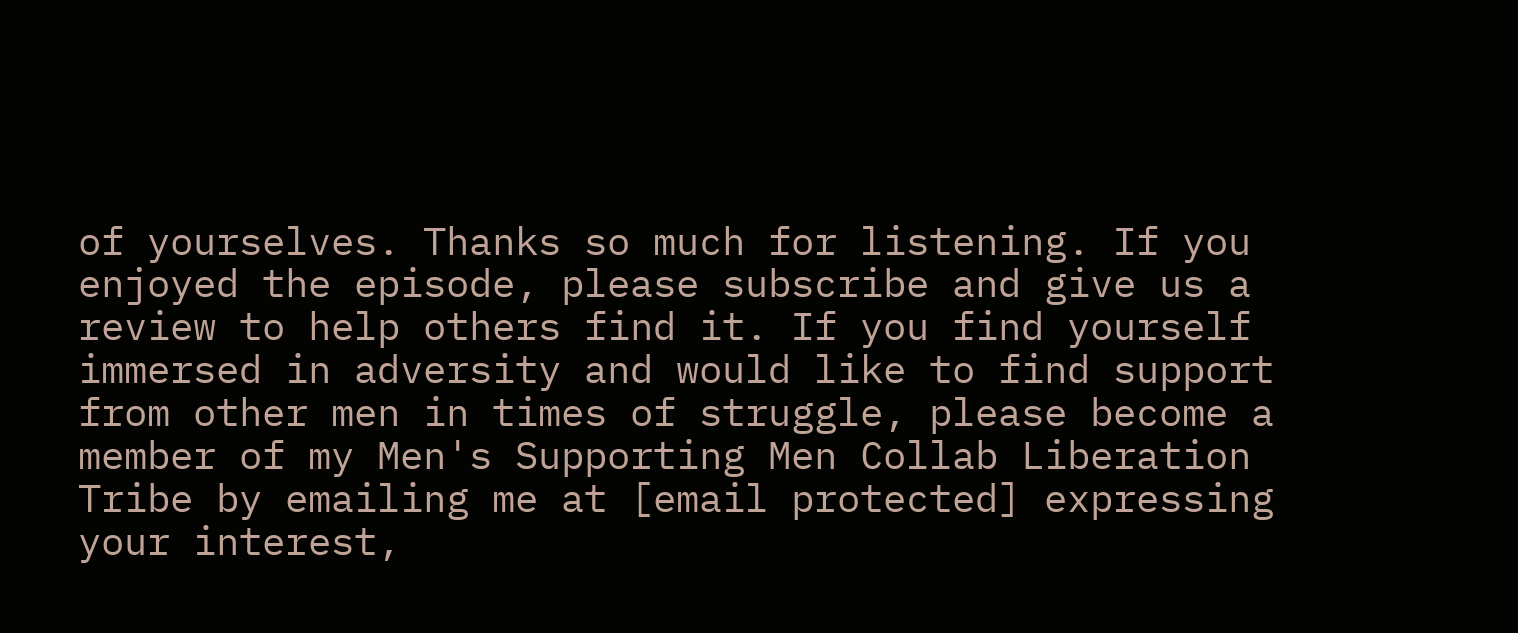of yourselves. Thanks so much for listening. If you enjoyed the episode, please subscribe and give us a review to help others find it. If you find yourself immersed in adversity and would like to find support from other men in times of struggle, please become a member of my Men's Supporting Men Collab Liberation Tribe by emailing me at [email protected] expressing your interest,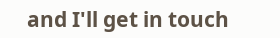and I'll get in touch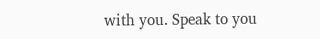with you. Speak to you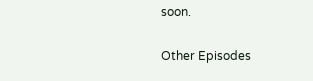soon.

Other Episodes